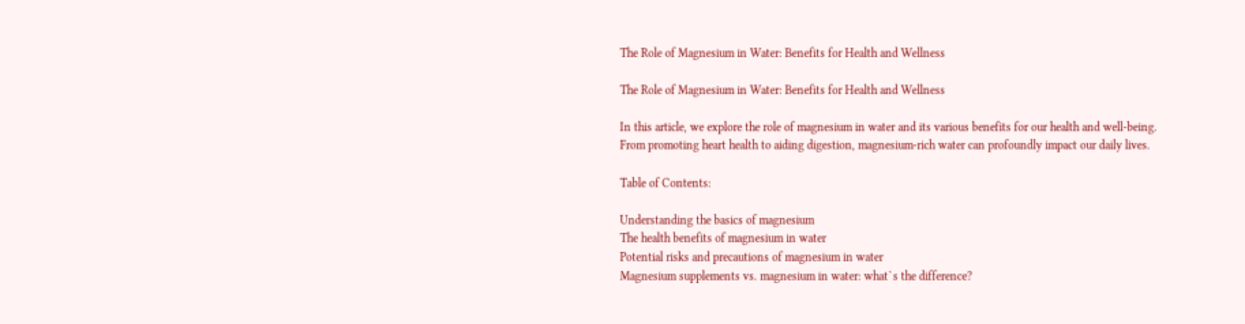The Role of Magnesium in Water: Benefits for Health and Wellness

The Role of Magnesium in Water: Benefits for Health and Wellness

In this article, we explore the role of magnesium in water and its various benefits for our health and well-being. From promoting heart health to aiding digestion, magnesium-rich water can profoundly impact our daily lives.

Table of Contents:

Understanding the basics of magnesium
The health benefits of magnesium in water
Potential risks and precautions of magnesium in water
Magnesium supplements vs. magnesium in water: what`s the difference?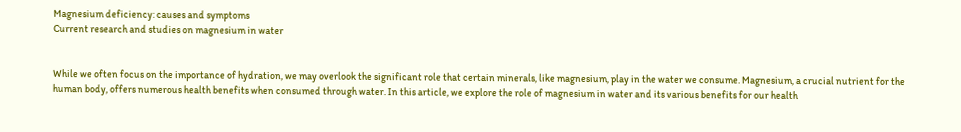Magnesium deficiency: causes and symptoms
Current research and studies on magnesium in water


While we often focus on the importance of hydration, we may overlook the significant role that certain minerals, like magnesium, play in the water we consume. Magnesium, a crucial nutrient for the human body, offers numerous health benefits when consumed through water. In this article, we explore the role of magnesium in water and its various benefits for our health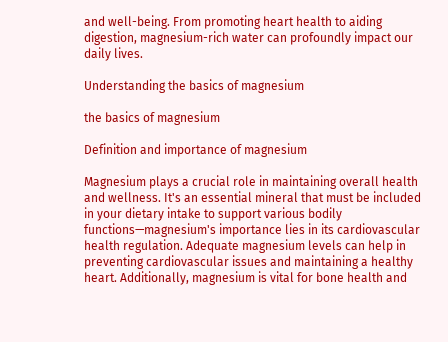and well-being. From promoting heart health to aiding digestion, magnesium-rich water can profoundly impact our daily lives.

Understanding the basics of magnesium

the basics of magnesium

Definition and importance of magnesium

Magnesium plays a crucial role in maintaining overall health and wellness. It's an essential mineral that must be included in your dietary intake to support various bodily functions—magnesium's importance lies in its cardiovascular health regulation. Adequate magnesium levels can help in preventing cardiovascular issues and maintaining a healthy heart. Additionally, magnesium is vital for bone health and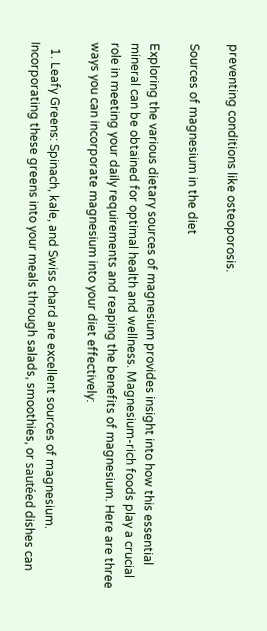preventing conditions like osteoporosis.

Sources of magnesium in the diet

Exploring the various dietary sources of magnesium provides insight into how this essential mineral can be obtained for optimal health and wellness. Magnesium-rich foods play a crucial role in meeting your daily requirements and reaping the benefits of magnesium. Here are three ways you can incorporate magnesium into your diet effectively:

  1. Leafy Greens: Spinach, kale, and Swiss chard are excellent sources of magnesium. Incorporating these greens into your meals through salads, smoothies, or sautéed dishes can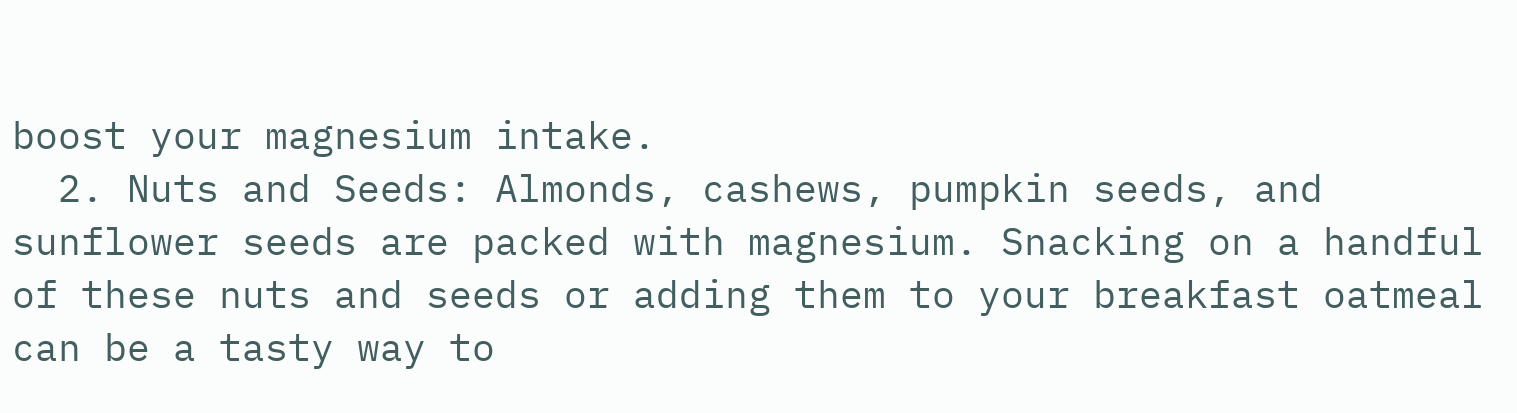boost your magnesium intake.
  2. Nuts and Seeds: Almonds, cashews, pumpkin seeds, and sunflower seeds are packed with magnesium. Snacking on a handful of these nuts and seeds or adding them to your breakfast oatmeal can be a tasty way to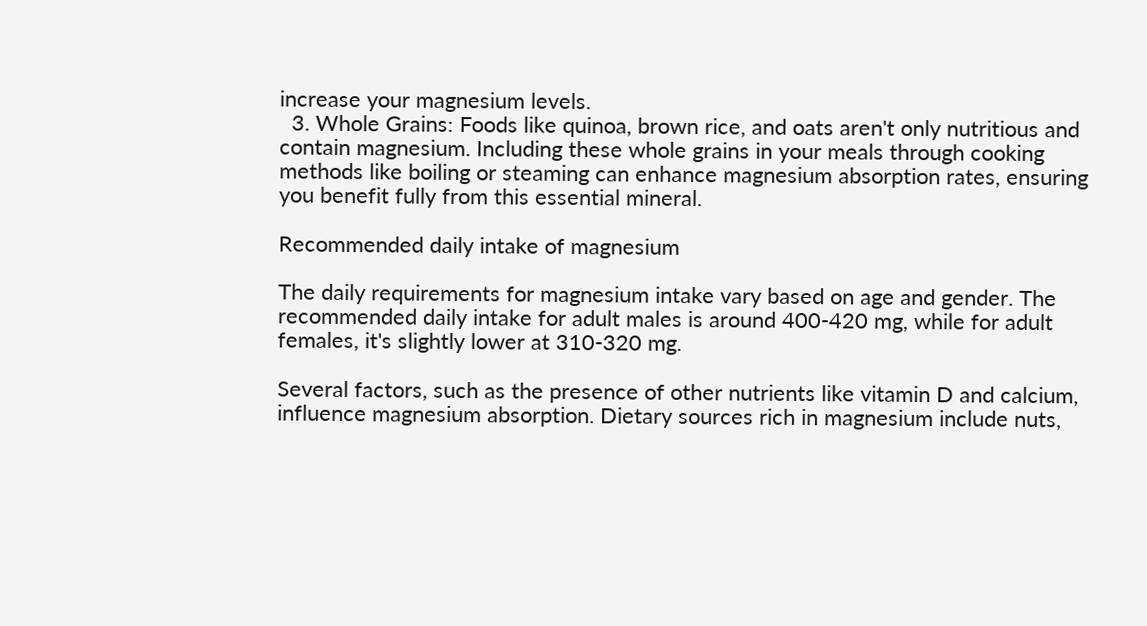increase your magnesium levels.
  3. Whole Grains: Foods like quinoa, brown rice, and oats aren't only nutritious and contain magnesium. Including these whole grains in your meals through cooking methods like boiling or steaming can enhance magnesium absorption rates, ensuring you benefit fully from this essential mineral.

Recommended daily intake of magnesium

The daily requirements for magnesium intake vary based on age and gender. The recommended daily intake for adult males is around 400-420 mg, while for adult females, it's slightly lower at 310-320 mg.

Several factors, such as the presence of other nutrients like vitamin D and calcium, influence magnesium absorption. Dietary sources rich in magnesium include nuts,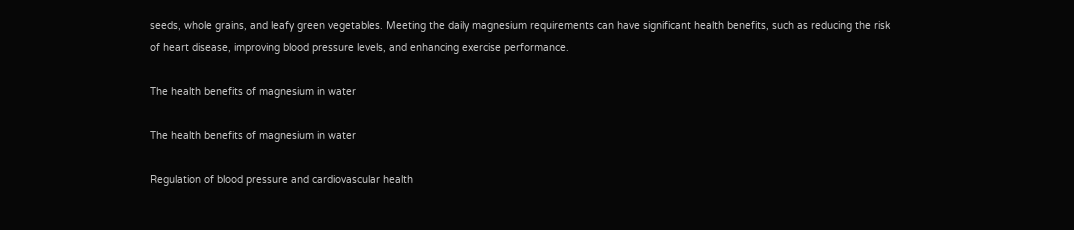seeds, whole grains, and leafy green vegetables. Meeting the daily magnesium requirements can have significant health benefits, such as reducing the risk of heart disease, improving blood pressure levels, and enhancing exercise performance.

The health benefits of magnesium in water

The health benefits of magnesium in water

Regulation of blood pressure and cardiovascular health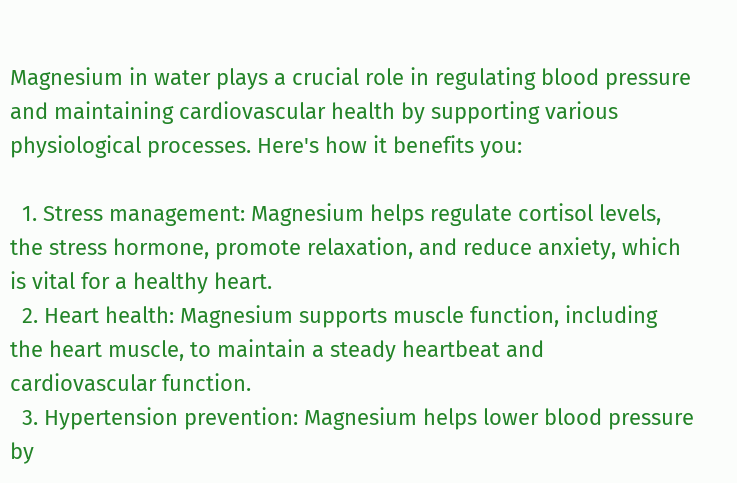Magnesium in water plays a crucial role in regulating blood pressure and maintaining cardiovascular health by supporting various physiological processes. Here's how it benefits you:

  1. Stress management: Magnesium helps regulate cortisol levels, the stress hormone, promote relaxation, and reduce anxiety, which is vital for a healthy heart.
  2. Heart health: Magnesium supports muscle function, including the heart muscle, to maintain a steady heartbeat and cardiovascular function.
  3. Hypertension prevention: Magnesium helps lower blood pressure by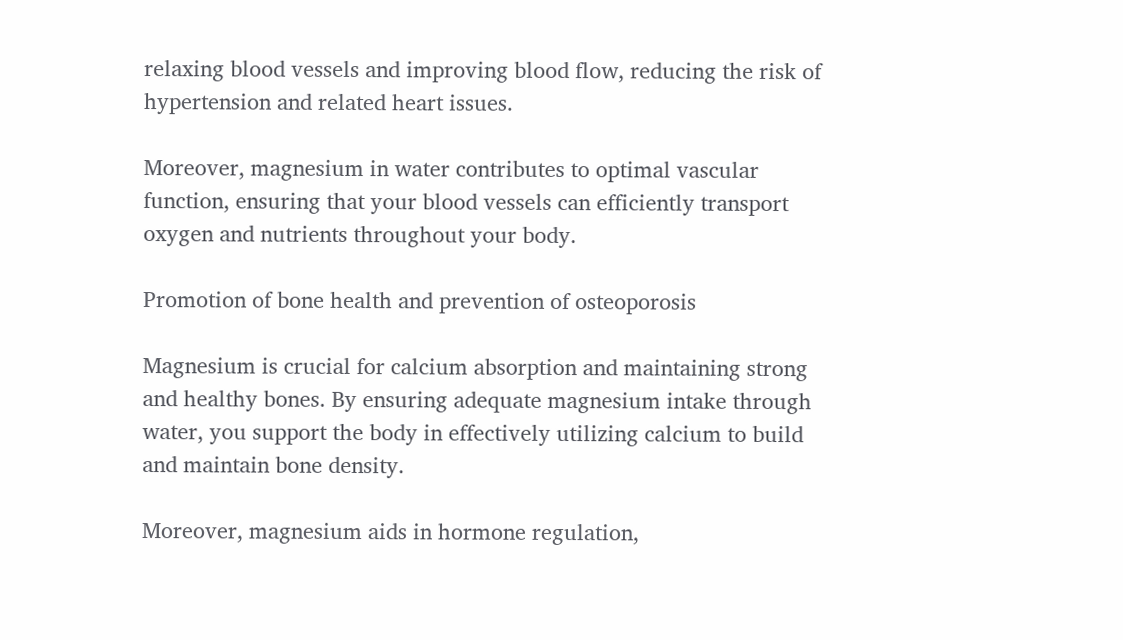relaxing blood vessels and improving blood flow, reducing the risk of hypertension and related heart issues.

Moreover, magnesium in water contributes to optimal vascular function, ensuring that your blood vessels can efficiently transport oxygen and nutrients throughout your body.

Promotion of bone health and prevention of osteoporosis

Magnesium is crucial for calcium absorption and maintaining strong and healthy bones. By ensuring adequate magnesium intake through water, you support the body in effectively utilizing calcium to build and maintain bone density.

Moreover, magnesium aids in hormone regulation,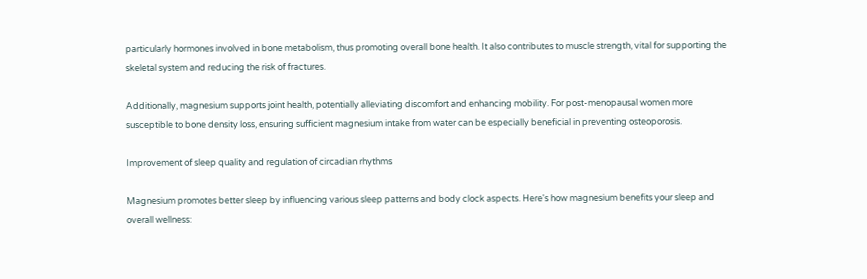particularly hormones involved in bone metabolism, thus promoting overall bone health. It also contributes to muscle strength, vital for supporting the skeletal system and reducing the risk of fractures.

Additionally, magnesium supports joint health, potentially alleviating discomfort and enhancing mobility. For post-menopausal women more susceptible to bone density loss, ensuring sufficient magnesium intake from water can be especially beneficial in preventing osteoporosis.

Improvement of sleep quality and regulation of circadian rhythms

Magnesium promotes better sleep by influencing various sleep patterns and body clock aspects. Here's how magnesium benefits your sleep and overall wellness: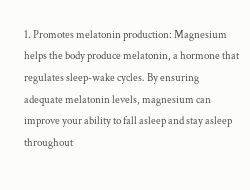1. Promotes melatonin production: Magnesium helps the body produce melatonin, a hormone that regulates sleep-wake cycles. By ensuring adequate melatonin levels, magnesium can improve your ability to fall asleep and stay asleep throughout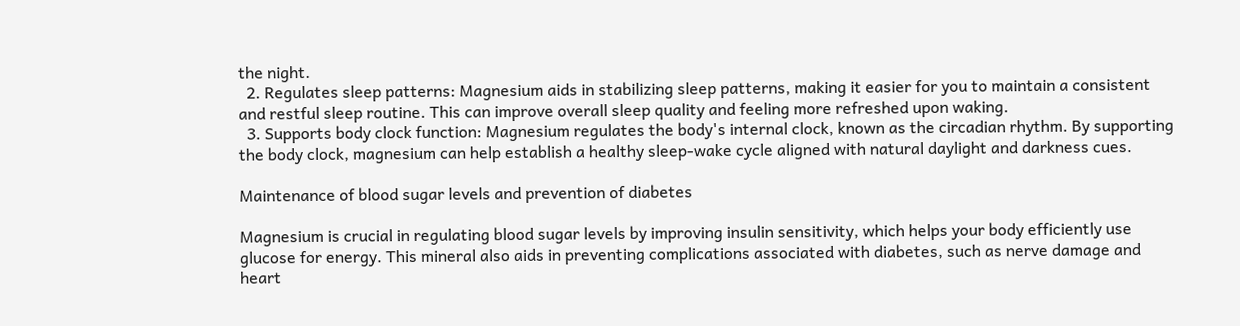the night.
  2. Regulates sleep patterns: Magnesium aids in stabilizing sleep patterns, making it easier for you to maintain a consistent and restful sleep routine. This can improve overall sleep quality and feeling more refreshed upon waking.
  3. Supports body clock function: Magnesium regulates the body's internal clock, known as the circadian rhythm. By supporting the body clock, magnesium can help establish a healthy sleep-wake cycle aligned with natural daylight and darkness cues.

Maintenance of blood sugar levels and prevention of diabetes

Magnesium is crucial in regulating blood sugar levels by improving insulin sensitivity, which helps your body efficiently use glucose for energy. This mineral also aids in preventing complications associated with diabetes, such as nerve damage and heart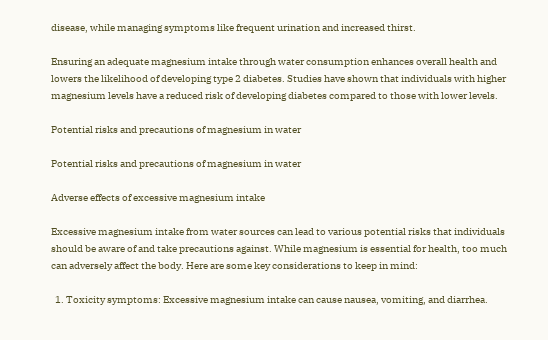disease, while managing symptoms like frequent urination and increased thirst.

Ensuring an adequate magnesium intake through water consumption enhances overall health and lowers the likelihood of developing type 2 diabetes. Studies have shown that individuals with higher magnesium levels have a reduced risk of developing diabetes compared to those with lower levels.

Potential risks and precautions of magnesium in water

Potential risks and precautions of magnesium in water

Adverse effects of excessive magnesium intake

Excessive magnesium intake from water sources can lead to various potential risks that individuals should be aware of and take precautions against. While magnesium is essential for health, too much can adversely affect the body. Here are some key considerations to keep in mind:

  1. Toxicity symptoms: Excessive magnesium intake can cause nausea, vomiting, and diarrhea.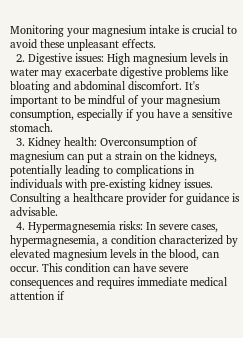Monitoring your magnesium intake is crucial to avoid these unpleasant effects.
  2. Digestive issues: High magnesium levels in water may exacerbate digestive problems like bloating and abdominal discomfort. It's important to be mindful of your magnesium consumption, especially if you have a sensitive stomach.
  3. Kidney health: Overconsumption of magnesium can put a strain on the kidneys, potentially leading to complications in individuals with pre-existing kidney issues. Consulting a healthcare provider for guidance is advisable.
  4. Hypermagnesemia risks: In severe cases, hypermagnesemia, a condition characterized by elevated magnesium levels in the blood, can occur. This condition can have severe consequences and requires immediate medical attention if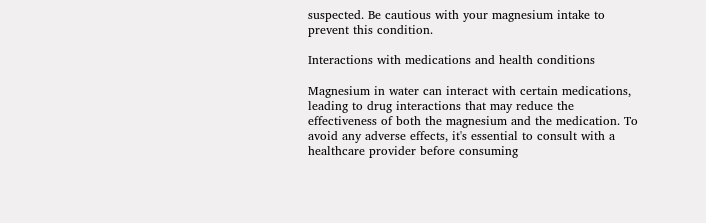suspected. Be cautious with your magnesium intake to prevent this condition.

Interactions with medications and health conditions

Magnesium in water can interact with certain medications, leading to drug interactions that may reduce the effectiveness of both the magnesium and the medication. To avoid any adverse effects, it's essential to consult with a healthcare provider before consuming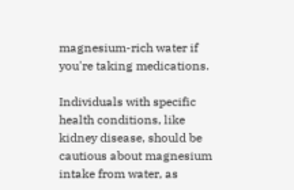magnesium-rich water if you're taking medications.

Individuals with specific health conditions, like kidney disease, should be cautious about magnesium intake from water, as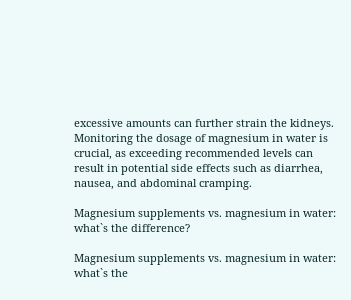excessive amounts can further strain the kidneys. Monitoring the dosage of magnesium in water is crucial, as exceeding recommended levels can result in potential side effects such as diarrhea, nausea, and abdominal cramping.

Magnesium supplements vs. magnesium in water: what`s the difference?

Magnesium supplements vs. magnesium in water: what`s the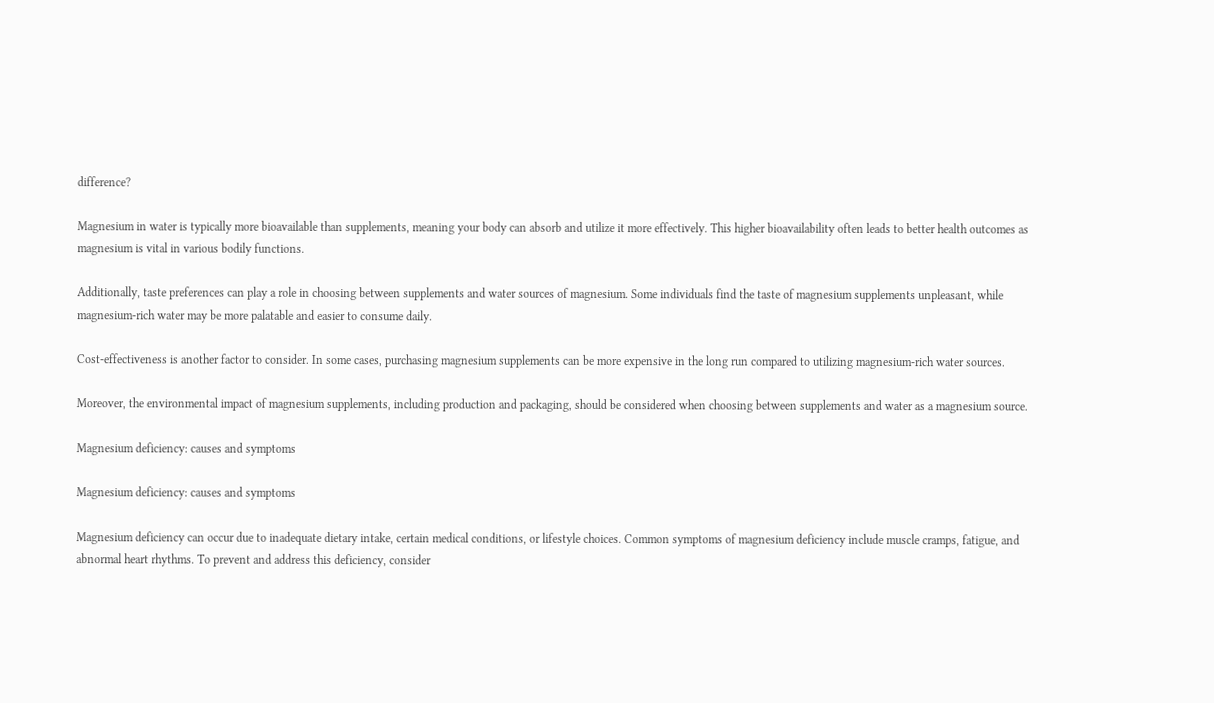difference?

Magnesium in water is typically more bioavailable than supplements, meaning your body can absorb and utilize it more effectively. This higher bioavailability often leads to better health outcomes as magnesium is vital in various bodily functions.

Additionally, taste preferences can play a role in choosing between supplements and water sources of magnesium. Some individuals find the taste of magnesium supplements unpleasant, while magnesium-rich water may be more palatable and easier to consume daily.

Cost-effectiveness is another factor to consider. In some cases, purchasing magnesium supplements can be more expensive in the long run compared to utilizing magnesium-rich water sources.

Moreover, the environmental impact of magnesium supplements, including production and packaging, should be considered when choosing between supplements and water as a magnesium source.

Magnesium deficiency: causes and symptoms

Magnesium deficiency: causes and symptoms

Magnesium deficiency can occur due to inadequate dietary intake, certain medical conditions, or lifestyle choices. Common symptoms of magnesium deficiency include muscle cramps, fatigue, and abnormal heart rhythms. To prevent and address this deficiency, consider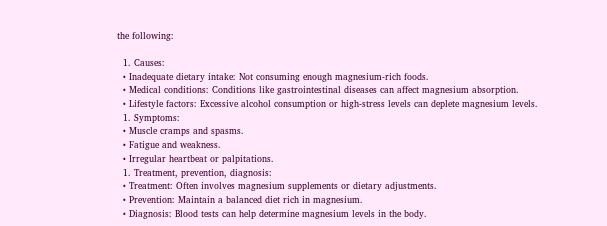the following:

  1. Causes:
  • Inadequate dietary intake: Not consuming enough magnesium-rich foods.
  • Medical conditions: Conditions like gastrointestinal diseases can affect magnesium absorption.
  • Lifestyle factors: Excessive alcohol consumption or high-stress levels can deplete magnesium levels.
  1. Symptoms:
  • Muscle cramps and spasms.
  • Fatigue and weakness.
  • Irregular heartbeat or palpitations.
  1. Treatment, prevention, diagnosis:
  • Treatment: Often involves magnesium supplements or dietary adjustments.
  • Prevention: Maintain a balanced diet rich in magnesium.
  • Diagnosis: Blood tests can help determine magnesium levels in the body.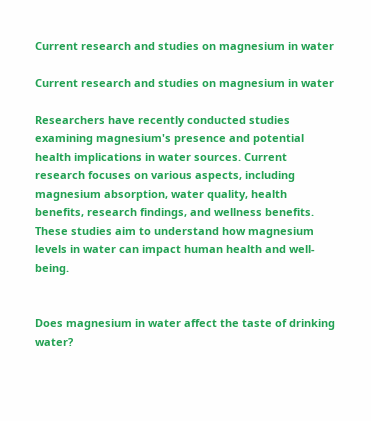Current research and studies on magnesium in water

Current research and studies on magnesium in water

Researchers have recently conducted studies examining magnesium's presence and potential health implications in water sources. Current research focuses on various aspects, including magnesium absorption, water quality, health benefits, research findings, and wellness benefits. These studies aim to understand how magnesium levels in water can impact human health and well-being.


Does magnesium in water affect the taste of drinking water?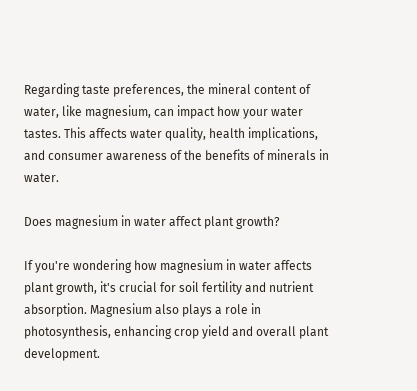Regarding taste preferences, the mineral content of water, like magnesium, can impact how your water tastes. This affects water quality, health implications, and consumer awareness of the benefits of minerals in water.

Does magnesium in water affect plant growth?

If you're wondering how magnesium in water affects plant growth, it's crucial for soil fertility and nutrient absorption. Magnesium also plays a role in photosynthesis, enhancing crop yield and overall plant development.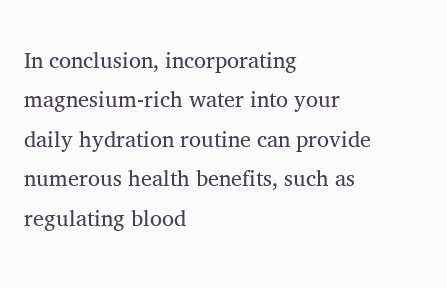In conclusion, incorporating magnesium-rich water into your daily hydration routine can provide numerous health benefits, such as regulating blood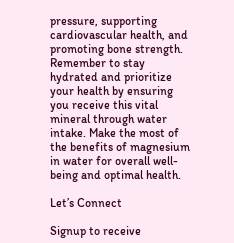pressure, supporting cardiovascular health, and promoting bone strength. Remember to stay hydrated and prioritize your health by ensuring you receive this vital mineral through water intake. Make the most of the benefits of magnesium in water for overall well-being and optimal health.

Let’s Connect

Signup to receive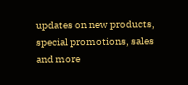updates on new products, special promotions, sales and more